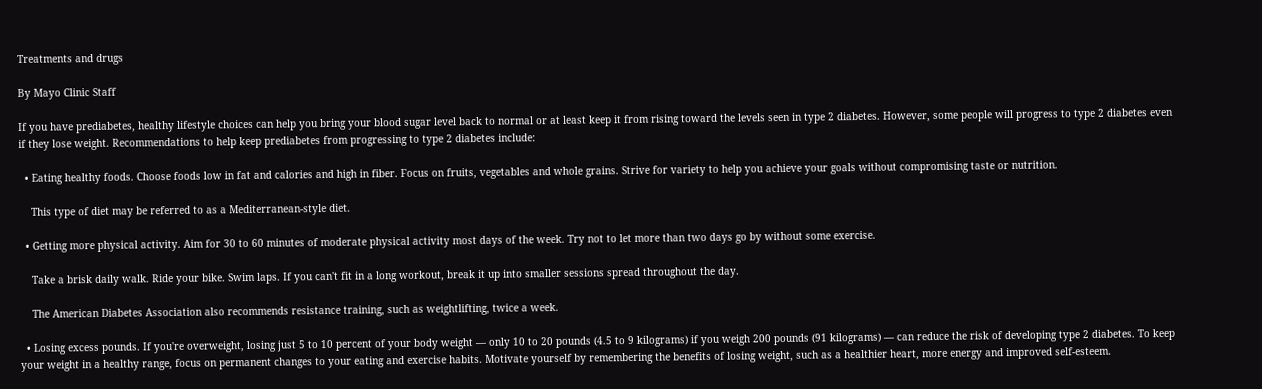Treatments and drugs

By Mayo Clinic Staff

If you have prediabetes, healthy lifestyle choices can help you bring your blood sugar level back to normal or at least keep it from rising toward the levels seen in type 2 diabetes. However, some people will progress to type 2 diabetes even if they lose weight. Recommendations to help keep prediabetes from progressing to type 2 diabetes include:

  • Eating healthy foods. Choose foods low in fat and calories and high in fiber. Focus on fruits, vegetables and whole grains. Strive for variety to help you achieve your goals without compromising taste or nutrition.

    This type of diet may be referred to as a Mediterranean-style diet.

  • Getting more physical activity. Aim for 30 to 60 minutes of moderate physical activity most days of the week. Try not to let more than two days go by without some exercise.

    Take a brisk daily walk. Ride your bike. Swim laps. If you can't fit in a long workout, break it up into smaller sessions spread throughout the day.

    The American Diabetes Association also recommends resistance training, such as weightlifting, twice a week.

  • Losing excess pounds. If you're overweight, losing just 5 to 10 percent of your body weight — only 10 to 20 pounds (4.5 to 9 kilograms) if you weigh 200 pounds (91 kilograms) — can reduce the risk of developing type 2 diabetes. To keep your weight in a healthy range, focus on permanent changes to your eating and exercise habits. Motivate yourself by remembering the benefits of losing weight, such as a healthier heart, more energy and improved self-esteem.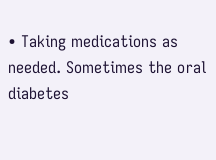• Taking medications as needed. Sometimes the oral diabetes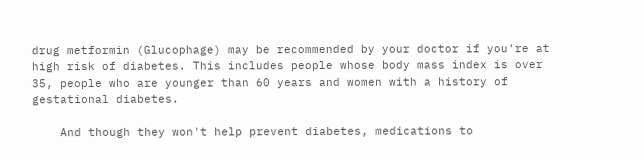drug metformin (Glucophage) may be recommended by your doctor if you're at high risk of diabetes. This includes people whose body mass index is over 35, people who are younger than 60 years and women with a history of gestational diabetes.

    And though they won't help prevent diabetes, medications to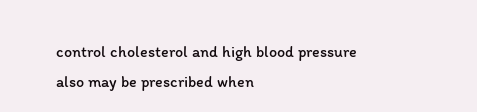control cholesterol and high blood pressure also may be prescribed when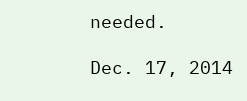needed.

Dec. 17, 2014